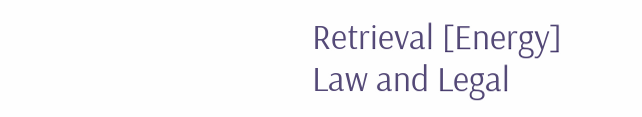Retrieval [Energy] Law and Legal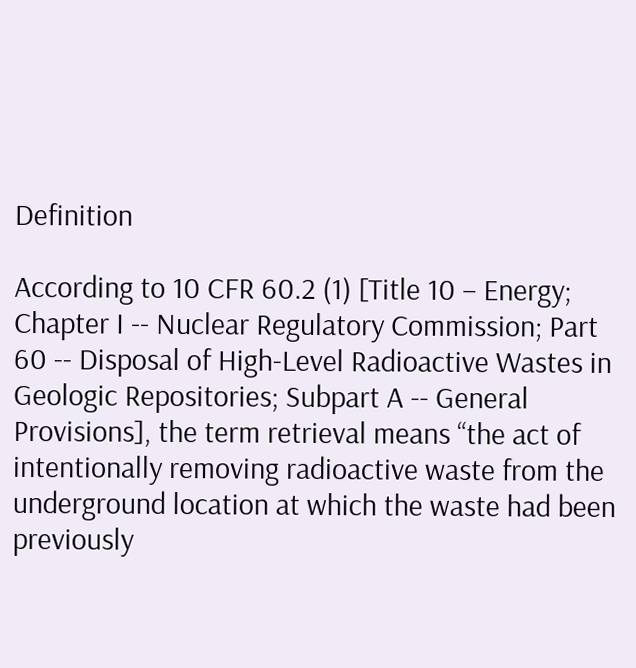Definition

According to 10 CFR 60.2 (1) [Title 10 – Energy; Chapter I -- Nuclear Regulatory Commission; Part 60 -- Disposal of High-Level Radioactive Wastes in Geologic Repositories; Subpart A -- General Provisions], the term retrieval means “the act of intentionally removing radioactive waste from the underground location at which the waste had been previously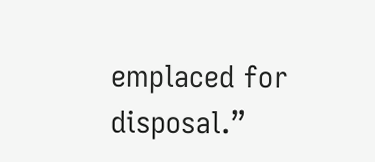emplaced for disposal.”